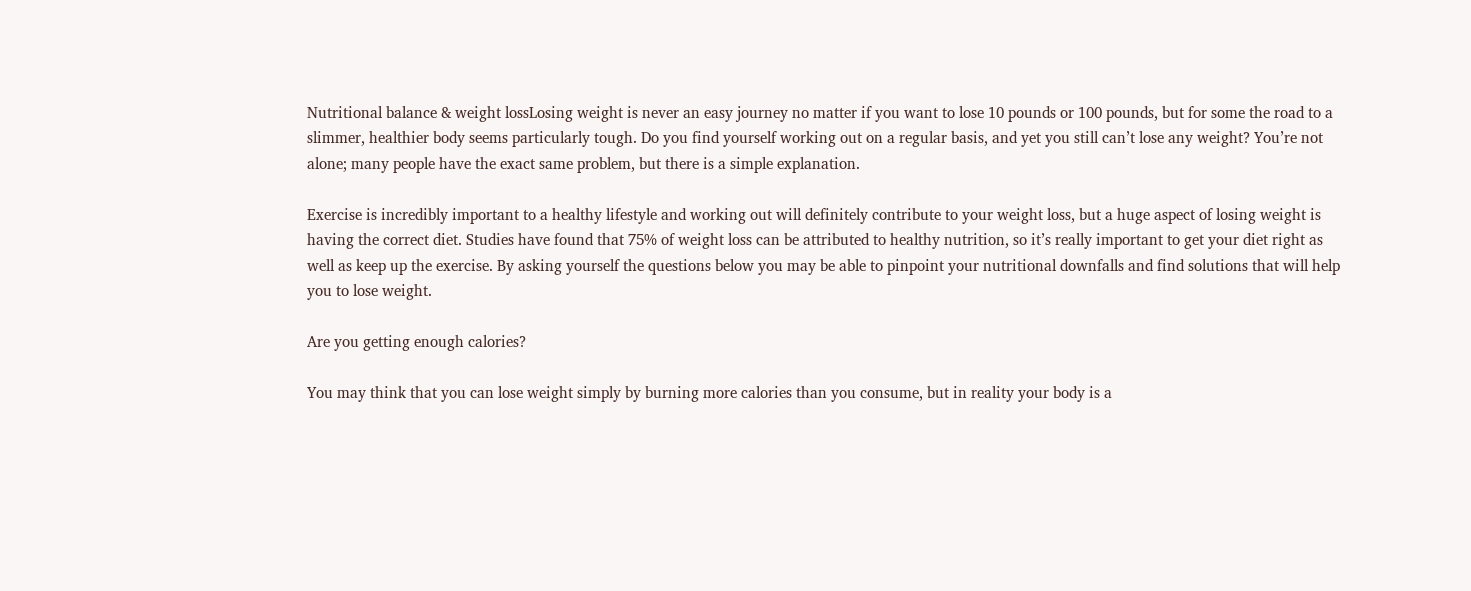Nutritional balance & weight lossLosing weight is never an easy journey no matter if you want to lose 10 pounds or 100 pounds, but for some the road to a slimmer, healthier body seems particularly tough. Do you find yourself working out on a regular basis, and yet you still can’t lose any weight? You’re not alone; many people have the exact same problem, but there is a simple explanation.

Exercise is incredibly important to a healthy lifestyle and working out will definitely contribute to your weight loss, but a huge aspect of losing weight is having the correct diet. Studies have found that 75% of weight loss can be attributed to healthy nutrition, so it’s really important to get your diet right as well as keep up the exercise. By asking yourself the questions below you may be able to pinpoint your nutritional downfalls and find solutions that will help you to lose weight.

Are you getting enough calories?

You may think that you can lose weight simply by burning more calories than you consume, but in reality your body is a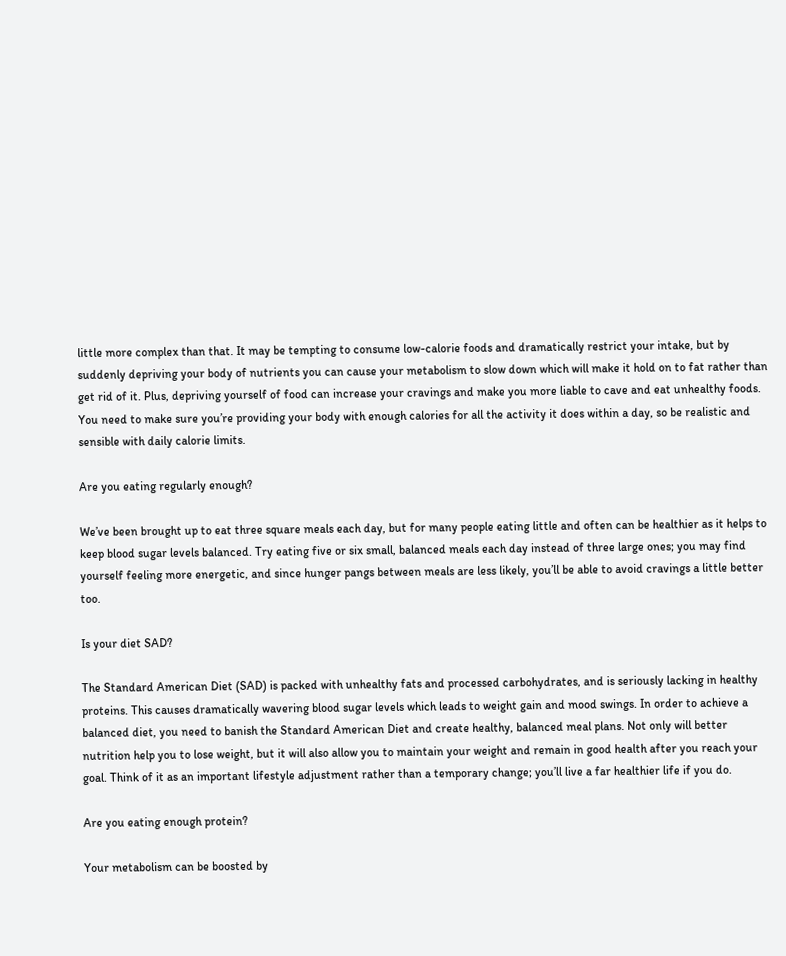little more complex than that. It may be tempting to consume low-calorie foods and dramatically restrict your intake, but by suddenly depriving your body of nutrients you can cause your metabolism to slow down which will make it hold on to fat rather than get rid of it. Plus, depriving yourself of food can increase your cravings and make you more liable to cave and eat unhealthy foods. You need to make sure you’re providing your body with enough calories for all the activity it does within a day, so be realistic and sensible with daily calorie limits.

Are you eating regularly enough?

We’ve been brought up to eat three square meals each day, but for many people eating little and often can be healthier as it helps to keep blood sugar levels balanced. Try eating five or six small, balanced meals each day instead of three large ones; you may find yourself feeling more energetic, and since hunger pangs between meals are less likely, you’ll be able to avoid cravings a little better too.

Is your diet SAD?

The Standard American Diet (SAD) is packed with unhealthy fats and processed carbohydrates, and is seriously lacking in healthy proteins. This causes dramatically wavering blood sugar levels which leads to weight gain and mood swings. In order to achieve a balanced diet, you need to banish the Standard American Diet and create healthy, balanced meal plans. Not only will better nutrition help you to lose weight, but it will also allow you to maintain your weight and remain in good health after you reach your goal. Think of it as an important lifestyle adjustment rather than a temporary change; you’ll live a far healthier life if you do.

Are you eating enough protein?

Your metabolism can be boosted by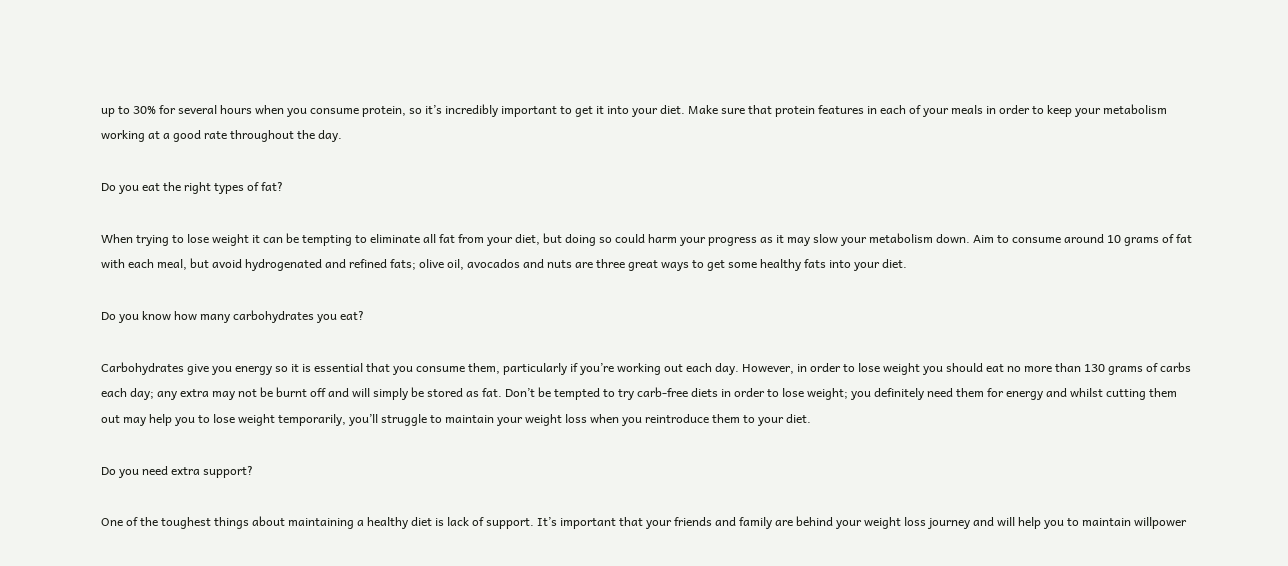up to 30% for several hours when you consume protein, so it’s incredibly important to get it into your diet. Make sure that protein features in each of your meals in order to keep your metabolism working at a good rate throughout the day.

Do you eat the right types of fat?

When trying to lose weight it can be tempting to eliminate all fat from your diet, but doing so could harm your progress as it may slow your metabolism down. Aim to consume around 10 grams of fat with each meal, but avoid hydrogenated and refined fats; olive oil, avocados and nuts are three great ways to get some healthy fats into your diet.

Do you know how many carbohydrates you eat?

Carbohydrates give you energy so it is essential that you consume them, particularly if you’re working out each day. However, in order to lose weight you should eat no more than 130 grams of carbs each day; any extra may not be burnt off and will simply be stored as fat. Don’t be tempted to try carb-free diets in order to lose weight; you definitely need them for energy and whilst cutting them out may help you to lose weight temporarily, you’ll struggle to maintain your weight loss when you reintroduce them to your diet.

Do you need extra support?

One of the toughest things about maintaining a healthy diet is lack of support. It’s important that your friends and family are behind your weight loss journey and will help you to maintain willpower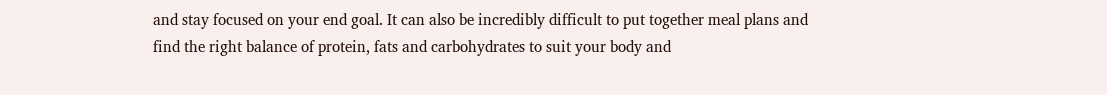and stay focused on your end goal. It can also be incredibly difficult to put together meal plans and find the right balance of protein, fats and carbohydrates to suit your body and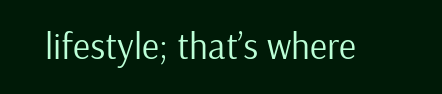lifestyle; that’s where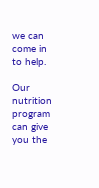we can come in to help.

Our nutrition program can give you the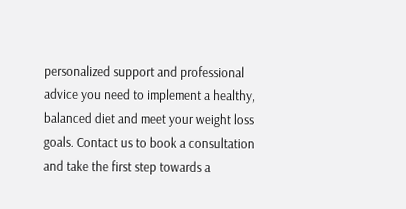personalized support and professional advice you need to implement a healthy, balanced diet and meet your weight loss goals. Contact us to book a consultation and take the first step towards a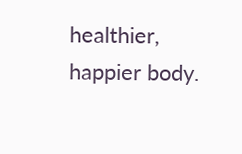healthier, happier body.